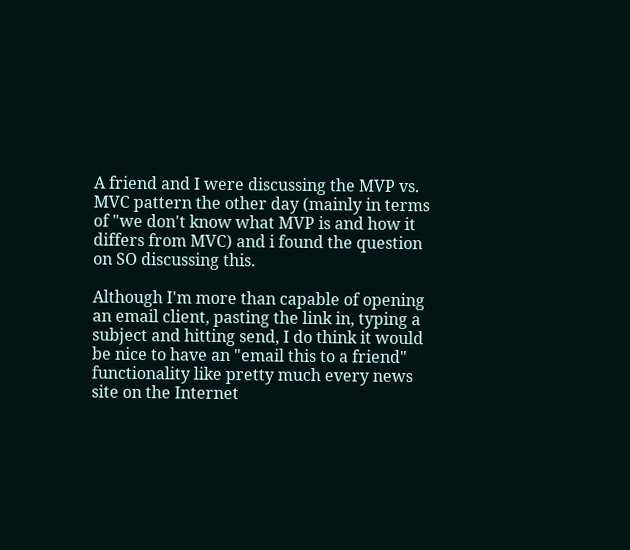A friend and I were discussing the MVP vs. MVC pattern the other day (mainly in terms of "we don't know what MVP is and how it differs from MVC) and i found the question on SO discussing this.

Although I'm more than capable of opening an email client, pasting the link in, typing a subject and hitting send, I do think it would be nice to have an "email this to a friend" functionality like pretty much every news site on the Internet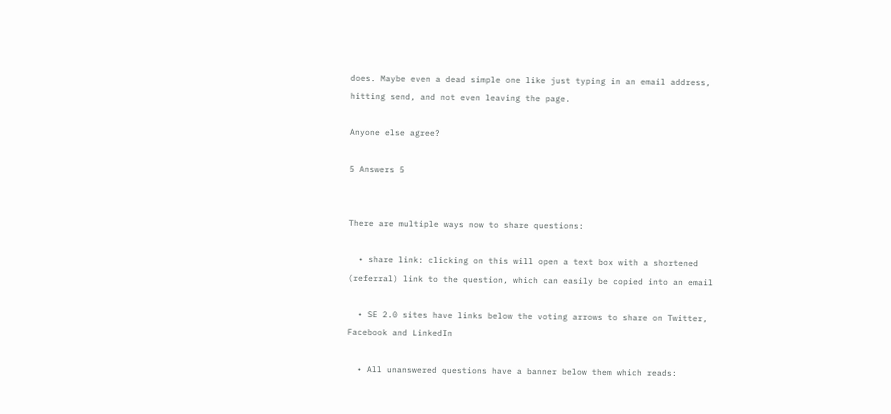does. Maybe even a dead simple one like just typing in an email address, hitting send, and not even leaving the page.

Anyone else agree?

5 Answers 5


There are multiple ways now to share questions:

  • share link: clicking on this will open a text box with a shortened (referral) link to the question, which can easily be copied into an email

  • SE 2.0 sites have links below the voting arrows to share on Twitter, Facebook and LinkedIn

  • All unanswered questions have a banner below them which reads: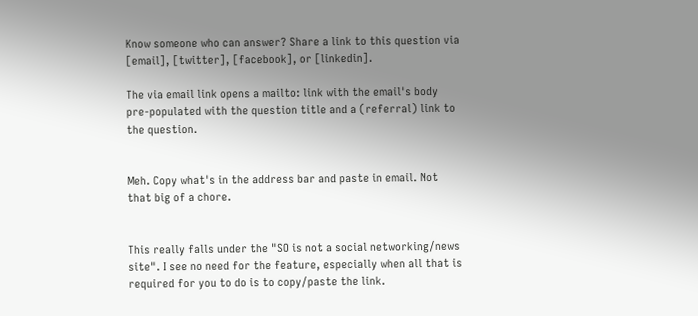Know someone who can answer? Share a link to this question via [email], [twitter], [facebook], or [linkedin].

The via email link opens a mailto: link with the email's body pre-populated with the question title and a (referral) link to the question.


Meh. Copy what's in the address bar and paste in email. Not that big of a chore.


This really falls under the "SO is not a social networking/news site". I see no need for the feature, especially when all that is required for you to do is to copy/paste the link.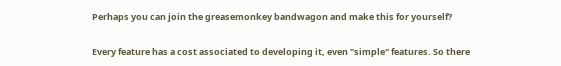Perhaps you can join the greasemonkey bandwagon and make this for yourself?


Every feature has a cost associated to developing it, even "simple" features. So there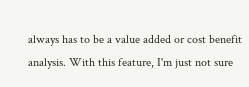always has to be a value added or cost benefit analysis. With this feature, I'm just not sure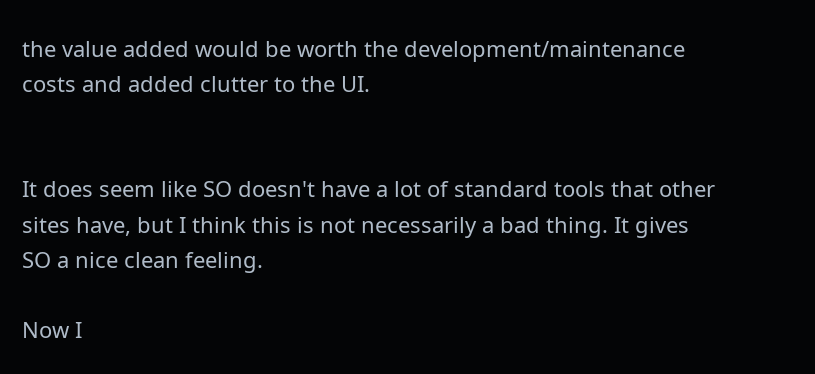the value added would be worth the development/maintenance costs and added clutter to the UI.


It does seem like SO doesn't have a lot of standard tools that other sites have, but I think this is not necessarily a bad thing. It gives SO a nice clean feeling.

Now I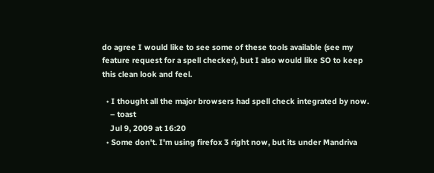do agree I would like to see some of these tools available (see my feature request for a spell checker), but I also would like SO to keep this clean look and feel.

  • I thought all the major browsers had spell check integrated by now.
    – toast
    Jul 9, 2009 at 16:20
  • Some don't. I'm using firefox 3 right now, but its under Mandriva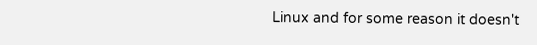Linux and for some reason it doesn't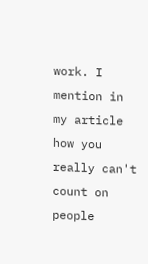work. I mention in my article how you really can't count on people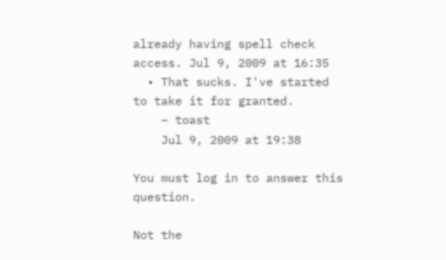already having spell check access. Jul 9, 2009 at 16:35
  • That sucks. I've started to take it for granted.
    – toast
    Jul 9, 2009 at 19:38

You must log in to answer this question.

Not the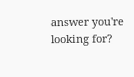answer you're looking for?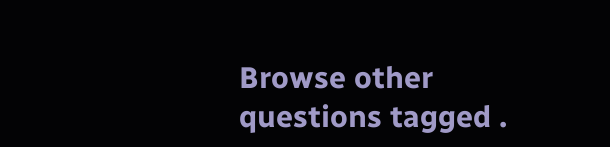Browse other questions tagged .